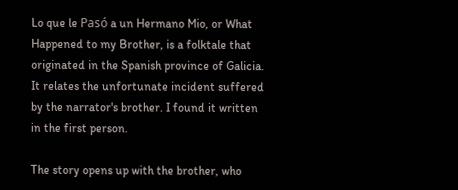Lo que le Pasó a un Hermano Mio, or What Happened to my Brother, is a folktale that originated in the Spanish province of Galicia. It relates the unfortunate incident suffered by the narrator's brother. I found it written in the first person.

The story opens up with the brother, who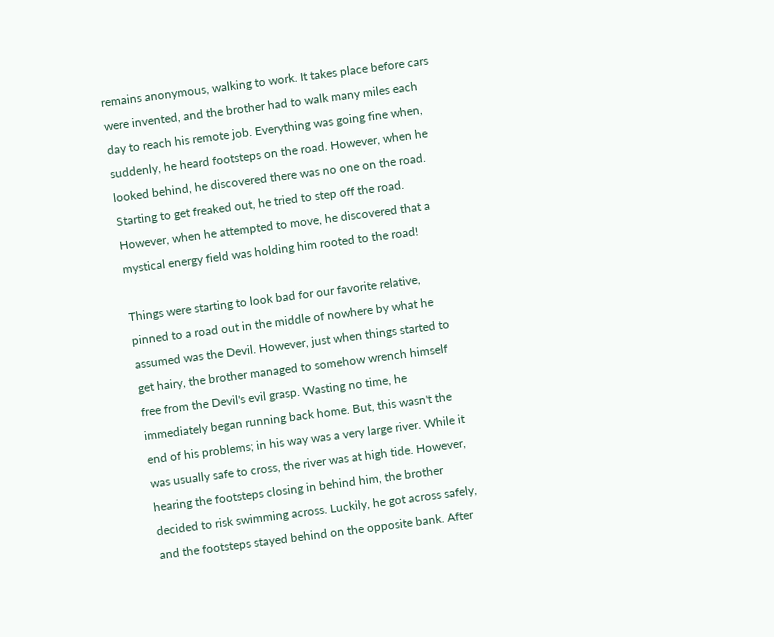remains anonymous, walking to work. It takes place before cars were invented, and the brother had to walk many miles each day to reach his remote job. Everything was going fine when, suddenly, he heard footsteps on the road. However, when he looked behind, he discovered there was no one on the road. Starting to get freaked out, he tried to step off the road. However, when he attempted to move, he discovered that a mystical energy field was holding him rooted to the road!

Things were starting to look bad for our favorite relative, pinned to a road out in the middle of nowhere by what he assumed was the Devil. However, just when things started to get hairy, the brother managed to somehow wrench himself free from the Devil's evil grasp. Wasting no time, he immediately began running back home. But, this wasn't the end of his problems; in his way was a very large river. While it was usually safe to cross, the river was at high tide. However, hearing the footsteps closing in behind him, the brother decided to risk swimming across. Luckily, he got across safely, and the footsteps stayed behind on the opposite bank. After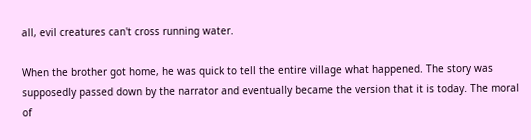all, evil creatures can't cross running water.

When the brother got home, he was quick to tell the entire village what happened. The story was supposedly passed down by the narrator and eventually became the version that it is today. The moral of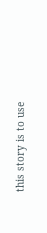this story is to use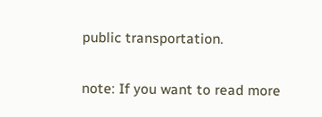public transportation.

note: If you want to read more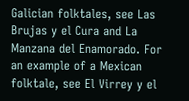Galician folktales, see Las Brujas y el Cura and La Manzana del Enamorado. For an example of a Mexican folktale, see El Virrey y el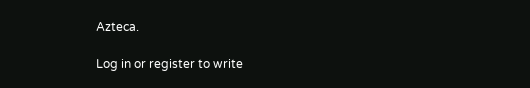Azteca.

Log in or register to write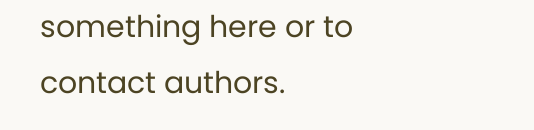something here or to contact authors.